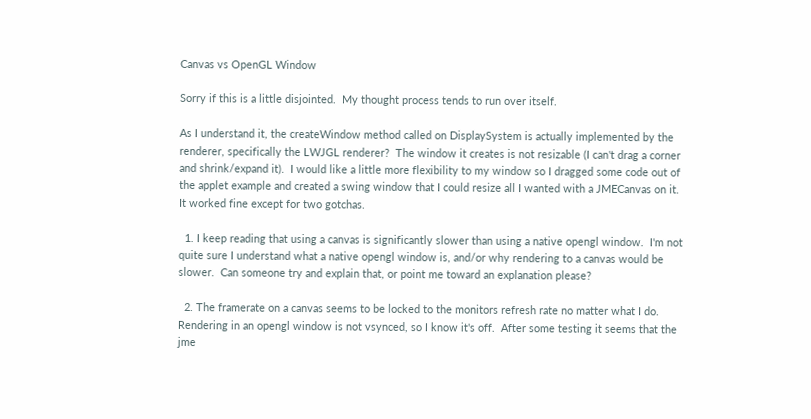Canvas vs OpenGL Window

Sorry if this is a little disjointed.  My thought process tends to run over itself.

As I understand it, the createWindow method called on DisplaySystem is actually implemented by the renderer, specifically the LWJGL renderer?  The window it creates is not resizable (I can't drag a corner and shrink/expand it).  I would like a little more flexibility to my window so I dragged some code out of the applet example and created a swing window that I could resize all I wanted with a JMECanvas on it.  It worked fine except for two gotchas.

  1. I keep reading that using a canvas is significantly slower than using a native opengl window.  I'm not quite sure I understand what a native opengl window is, and/or why rendering to a canvas would be slower.  Can someone try and explain that, or point me toward an explanation please?

  2. The framerate on a canvas seems to be locked to the monitors refresh rate no matter what I do.  Rendering in an opengl window is not vsynced, so I know it's off.  After some testing it seems that the jme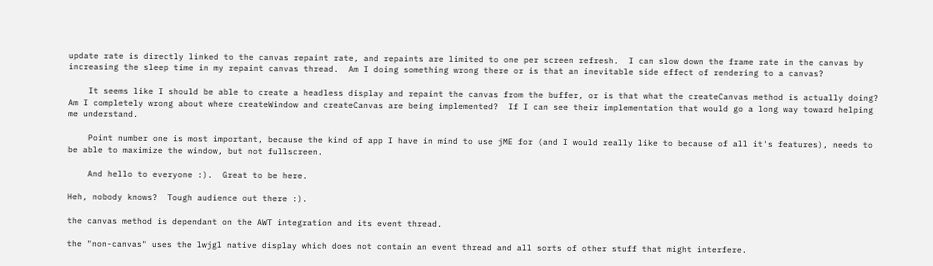update rate is directly linked to the canvas repaint rate, and repaints are limited to one per screen refresh.  I can slow down the frame rate in the canvas by increasing the sleep time in my repaint canvas thread.  Am I doing something wrong there or is that an inevitable side effect of rendering to a canvas?

    It seems like I should be able to create a headless display and repaint the canvas from the buffer, or is that what the createCanvas method is actually doing?  Am I completely wrong about where createWindow and createCanvas are being implemented?  If I can see their implementation that would go a long way toward helping me understand.

    Point number one is most important, because the kind of app I have in mind to use jME for (and I would really like to because of all it's features), needs to be able to maximize the window, but not fullscreen.

    And hello to everyone :).  Great to be here.

Heh, nobody knows?  Tough audience out there :).

the canvas method is dependant on the AWT integration and its event thread.

the "non-canvas" uses the lwjgl native display which does not contain an event thread and all sorts of other stuff that might interfere.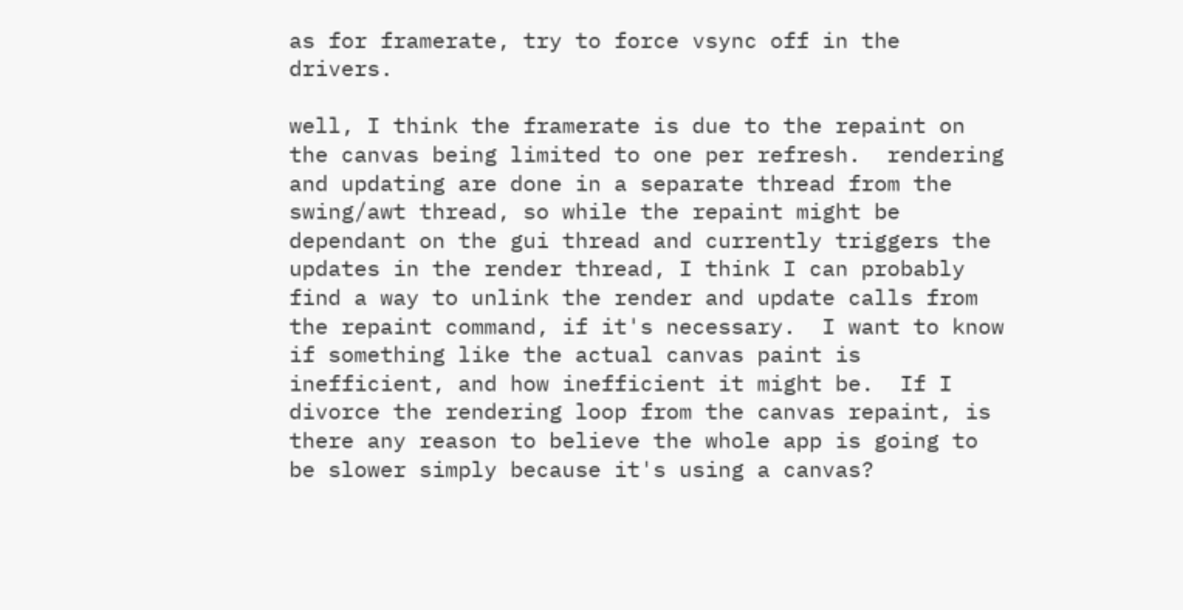as for framerate, try to force vsync off in the drivers.

well, I think the framerate is due to the repaint on the canvas being limited to one per refresh.  rendering and updating are done in a separate thread from the swing/awt thread, so while the repaint might be dependant on the gui thread and currently triggers the updates in the render thread, I think I can probably find a way to unlink the render and update calls from the repaint command, if it's necessary.  I want to know if something like the actual canvas paint is inefficient, and how inefficient it might be.  If I divorce the rendering loop from the canvas repaint, is there any reason to believe the whole app is going to be slower simply because it's using a canvas?